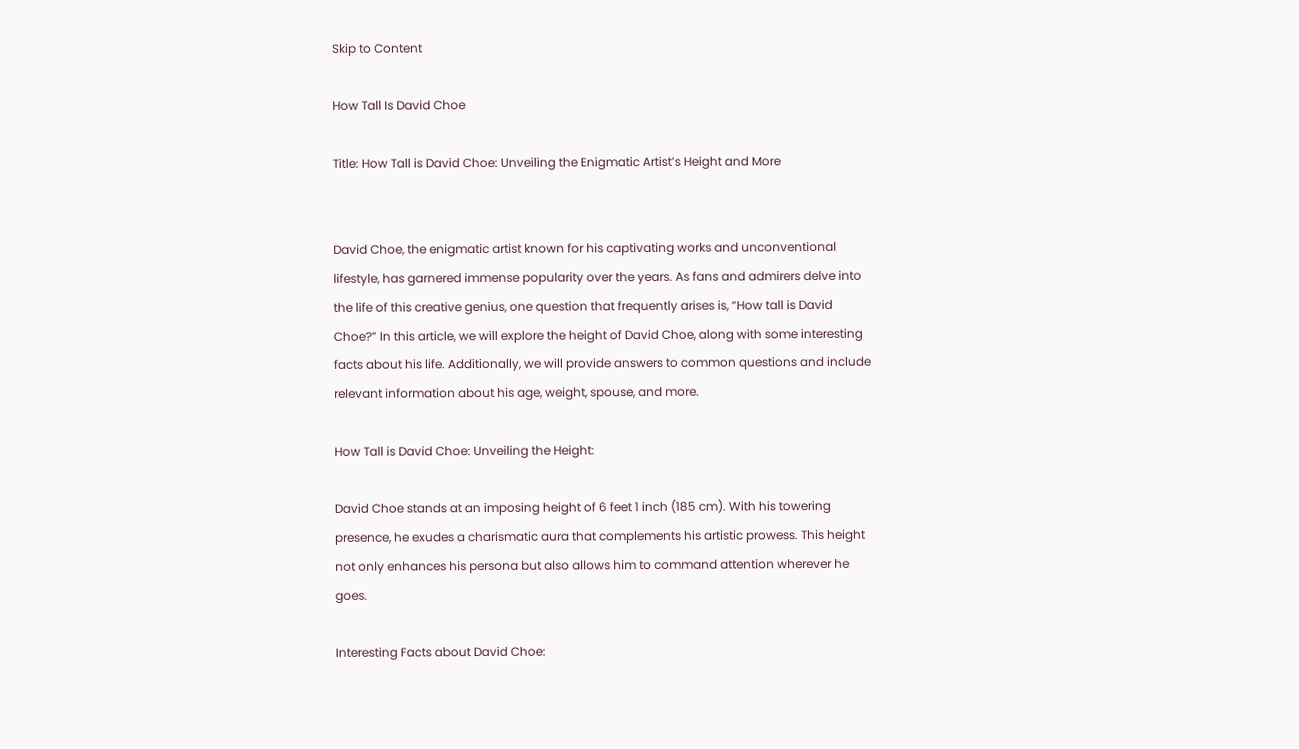Skip to Content

How Tall Is David Choe

Title: How Tall is David Choe: Unveiling the Enigmatic Artist’s Height and More


David Choe, the enigmatic artist known for his captivating works and unconventional lifestyle, has garnered immense popularity over the years. As fans and admirers delve into the life of this creative genius, one question that frequently arises is, “How tall is David Choe?” In this article, we will explore the height of David Choe, along with some interesting facts about his life. Additionally, we will provide answers to common questions and include relevant information about his age, weight, spouse, and more.

How Tall is David Choe: Unveiling the Height:

David Choe stands at an imposing height of 6 feet 1 inch (185 cm). With his towering presence, he exudes a charismatic aura that complements his artistic prowess. This height not only enhances his persona but also allows him to command attention wherever he goes.

Interesting Facts about David Choe: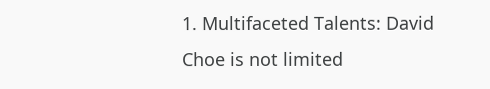1. Multifaceted Talents: David Choe is not limited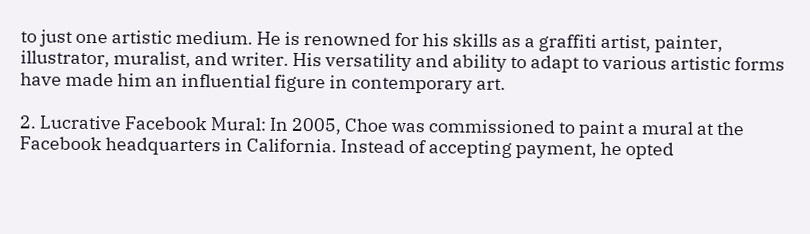to just one artistic medium. He is renowned for his skills as a graffiti artist, painter, illustrator, muralist, and writer. His versatility and ability to adapt to various artistic forms have made him an influential figure in contemporary art.

2. Lucrative Facebook Mural: In 2005, Choe was commissioned to paint a mural at the Facebook headquarters in California. Instead of accepting payment, he opted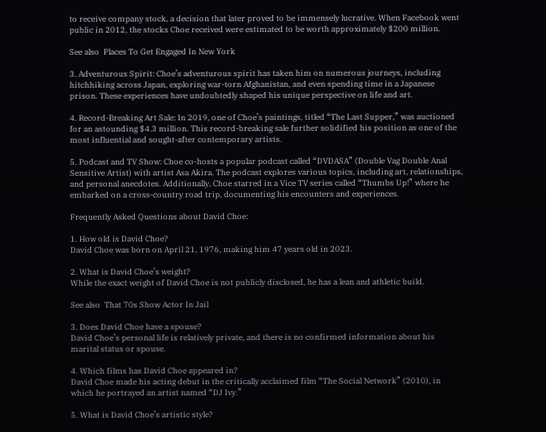to receive company stock, a decision that later proved to be immensely lucrative. When Facebook went public in 2012, the stocks Choe received were estimated to be worth approximately $200 million.

See also  Places To Get Engaged In New York

3. Adventurous Spirit: Choe’s adventurous spirit has taken him on numerous journeys, including hitchhiking across Japan, exploring war-torn Afghanistan, and even spending time in a Japanese prison. These experiences have undoubtedly shaped his unique perspective on life and art.

4. Record-Breaking Art Sale: In 2019, one of Choe’s paintings, titled “The Last Supper,” was auctioned for an astounding $4.3 million. This record-breaking sale further solidified his position as one of the most influential and sought-after contemporary artists.

5. Podcast and TV Show: Choe co-hosts a popular podcast called “DVDASA” (Double Vag Double Anal Sensitive Artist) with artist Asa Akira. The podcast explores various topics, including art, relationships, and personal anecdotes. Additionally, Choe starred in a Vice TV series called “Thumbs Up!” where he embarked on a cross-country road trip, documenting his encounters and experiences.

Frequently Asked Questions about David Choe:

1. How old is David Choe?
David Choe was born on April 21, 1976, making him 47 years old in 2023.

2. What is David Choe’s weight?
While the exact weight of David Choe is not publicly disclosed, he has a lean and athletic build.

See also  That 70s Show Actor In Jail

3. Does David Choe have a spouse?
David Choe’s personal life is relatively private, and there is no confirmed information about his marital status or spouse.

4. Which films has David Choe appeared in?
David Choe made his acting debut in the critically acclaimed film “The Social Network” (2010), in which he portrayed an artist named “DJ Ivy.”

5. What is David Choe’s artistic style?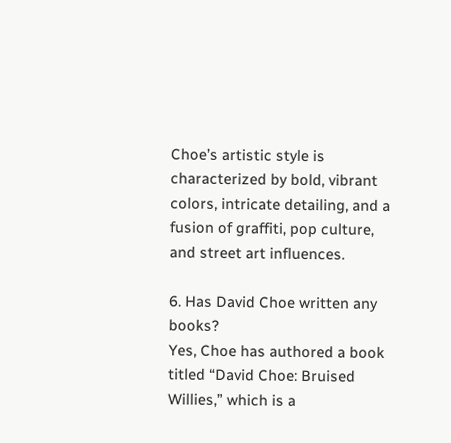Choe’s artistic style is characterized by bold, vibrant colors, intricate detailing, and a fusion of graffiti, pop culture, and street art influences.

6. Has David Choe written any books?
Yes, Choe has authored a book titled “David Choe: Bruised Willies,” which is a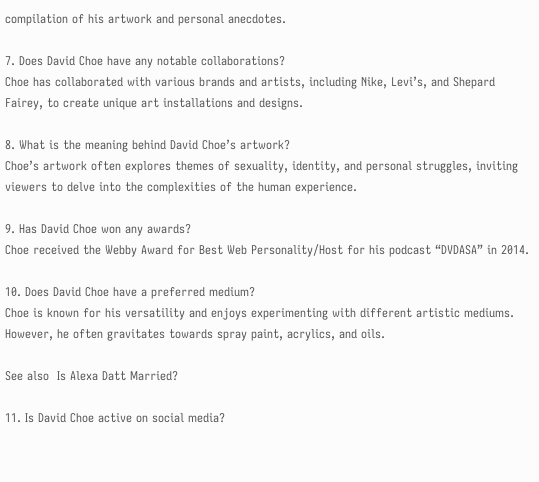compilation of his artwork and personal anecdotes.

7. Does David Choe have any notable collaborations?
Choe has collaborated with various brands and artists, including Nike, Levi’s, and Shepard Fairey, to create unique art installations and designs.

8. What is the meaning behind David Choe’s artwork?
Choe’s artwork often explores themes of sexuality, identity, and personal struggles, inviting viewers to delve into the complexities of the human experience.

9. Has David Choe won any awards?
Choe received the Webby Award for Best Web Personality/Host for his podcast “DVDASA” in 2014.

10. Does David Choe have a preferred medium?
Choe is known for his versatility and enjoys experimenting with different artistic mediums. However, he often gravitates towards spray paint, acrylics, and oils.

See also  Is Alexa Datt Married?

11. Is David Choe active on social media?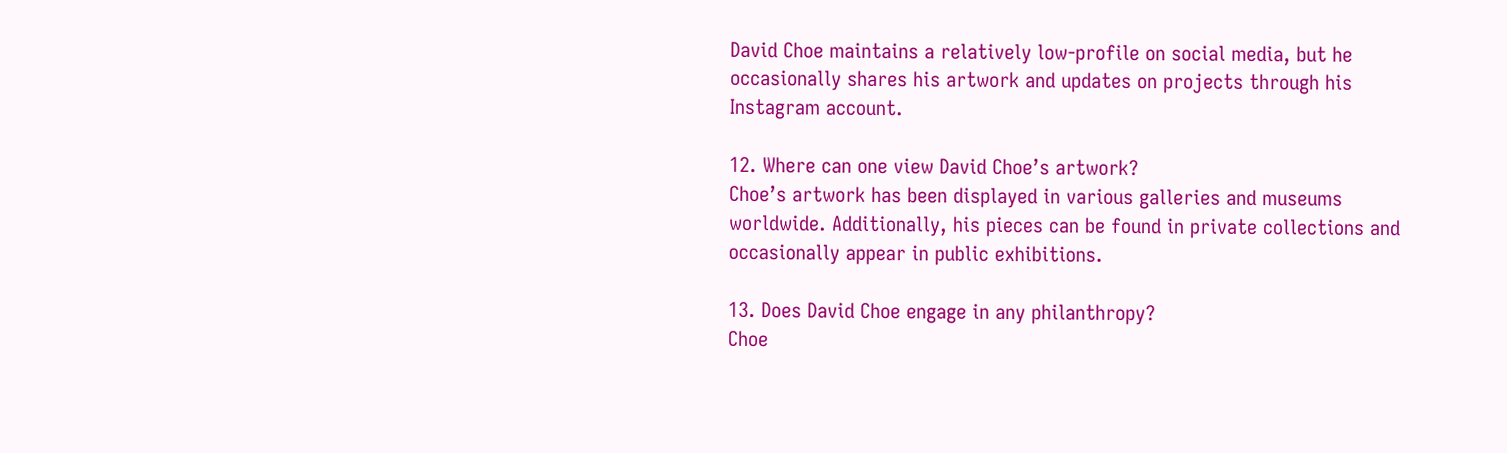David Choe maintains a relatively low-profile on social media, but he occasionally shares his artwork and updates on projects through his Instagram account.

12. Where can one view David Choe’s artwork?
Choe’s artwork has been displayed in various galleries and museums worldwide. Additionally, his pieces can be found in private collections and occasionally appear in public exhibitions.

13. Does David Choe engage in any philanthropy?
Choe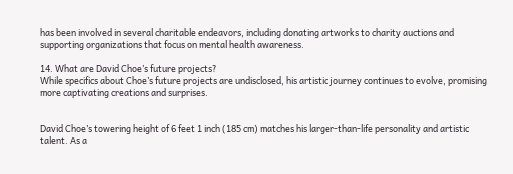has been involved in several charitable endeavors, including donating artworks to charity auctions and supporting organizations that focus on mental health awareness.

14. What are David Choe’s future projects?
While specifics about Choe’s future projects are undisclosed, his artistic journey continues to evolve, promising more captivating creations and surprises.


David Choe’s towering height of 6 feet 1 inch (185 cm) matches his larger-than-life personality and artistic talent. As a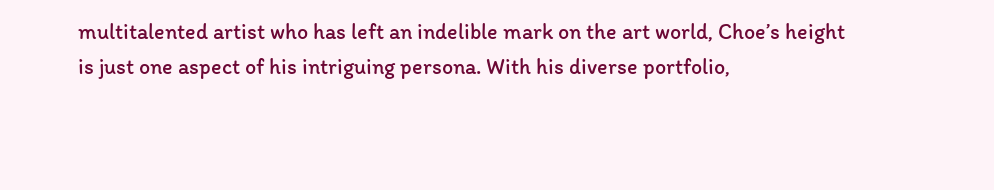multitalented artist who has left an indelible mark on the art world, Choe’s height is just one aspect of his intriguing persona. With his diverse portfolio,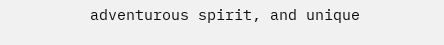adventurous spirit, and unique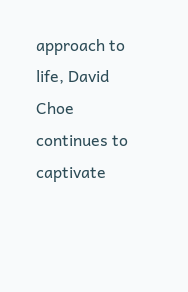approach to life, David Choe continues to captivate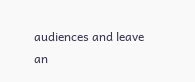audiences and leave an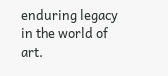enduring legacy in the world of art.